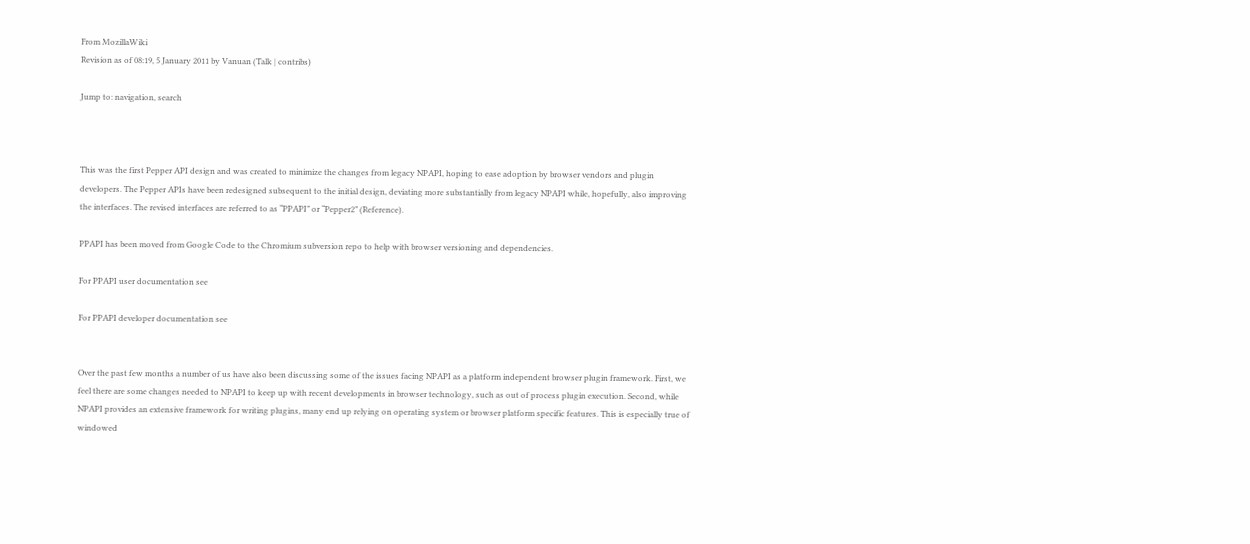From MozillaWiki
Revision as of 08:19, 5 January 2011 by Vanuan (Talk | contribs)

Jump to: navigation, search



This was the first Pepper API design and was created to minimize the changes from legacy NPAPI, hoping to ease adoption by browser vendors and plugin developers. The Pepper APIs have been redesigned subsequent to the initial design, deviating more substantially from legacy NPAPI while, hopefully, also improving the interfaces. The revised interfaces are referred to as “PPAPI” or “Pepper2” (Reference).

PPAPI has been moved from Google Code to the Chromium subversion repo to help with browser versioning and dependencies.

For PPAPI user documentation see

For PPAPI developer documentation see


Over the past few months a number of us have also been discussing some of the issues facing NPAPI as a platform independent browser plugin framework. First, we feel there are some changes needed to NPAPI to keep up with recent developments in browser technology, such as out of process plugin execution. Second, while NPAPI provides an extensive framework for writing plugins, many end up relying on operating system or browser platform specific features. This is especially true of windowed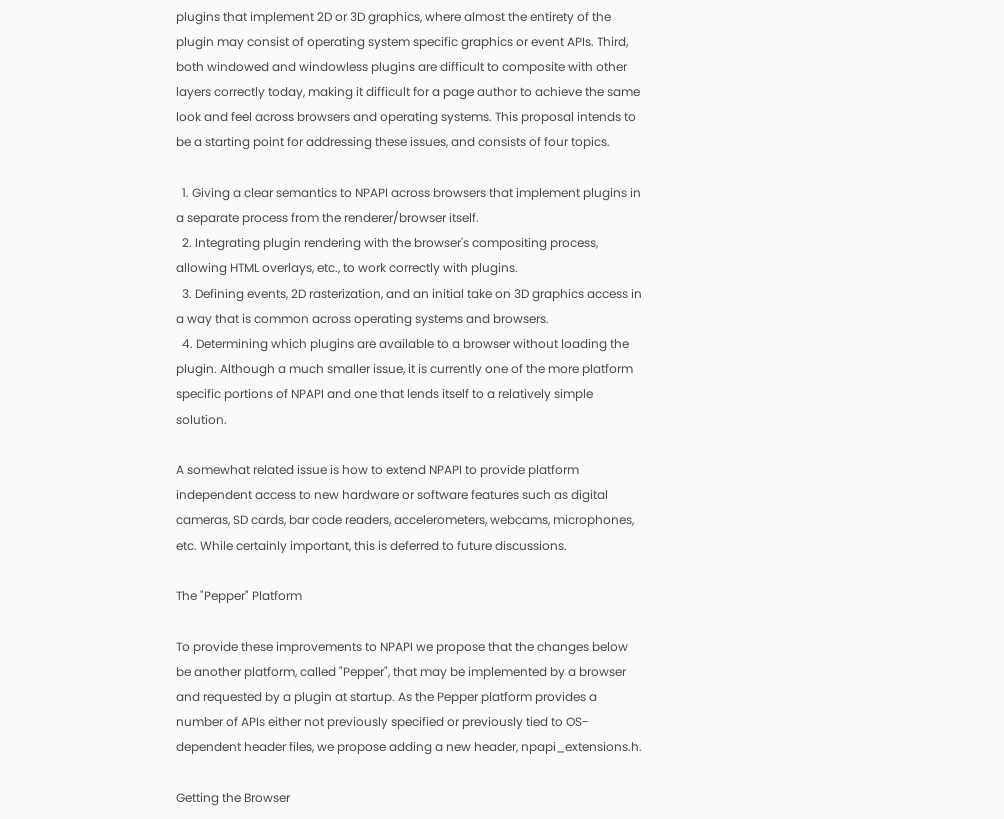plugins that implement 2D or 3D graphics, where almost the entirety of the plugin may consist of operating system specific graphics or event APIs. Third, both windowed and windowless plugins are difficult to composite with other layers correctly today, making it difficult for a page author to achieve the same look and feel across browsers and operating systems. This proposal intends to be a starting point for addressing these issues, and consists of four topics.

  1. Giving a clear semantics to NPAPI across browsers that implement plugins in a separate process from the renderer/browser itself.
  2. Integrating plugin rendering with the browser's compositing process, allowing HTML overlays, etc., to work correctly with plugins.
  3. Defining events, 2D rasterization, and an initial take on 3D graphics access in a way that is common across operating systems and browsers.
  4. Determining which plugins are available to a browser without loading the plugin. Although a much smaller issue, it is currently one of the more platform specific portions of NPAPI and one that lends itself to a relatively simple solution.

A somewhat related issue is how to extend NPAPI to provide platform independent access to new hardware or software features such as digital cameras, SD cards, bar code readers, accelerometers, webcams, microphones, etc. While certainly important, this is deferred to future discussions.

The "Pepper" Platform

To provide these improvements to NPAPI we propose that the changes below be another platform, called "Pepper", that may be implemented by a browser and requested by a plugin at startup. As the Pepper platform provides a number of APIs either not previously specified or previously tied to OS-dependent header files, we propose adding a new header, npapi_extensions.h.

Getting the Browser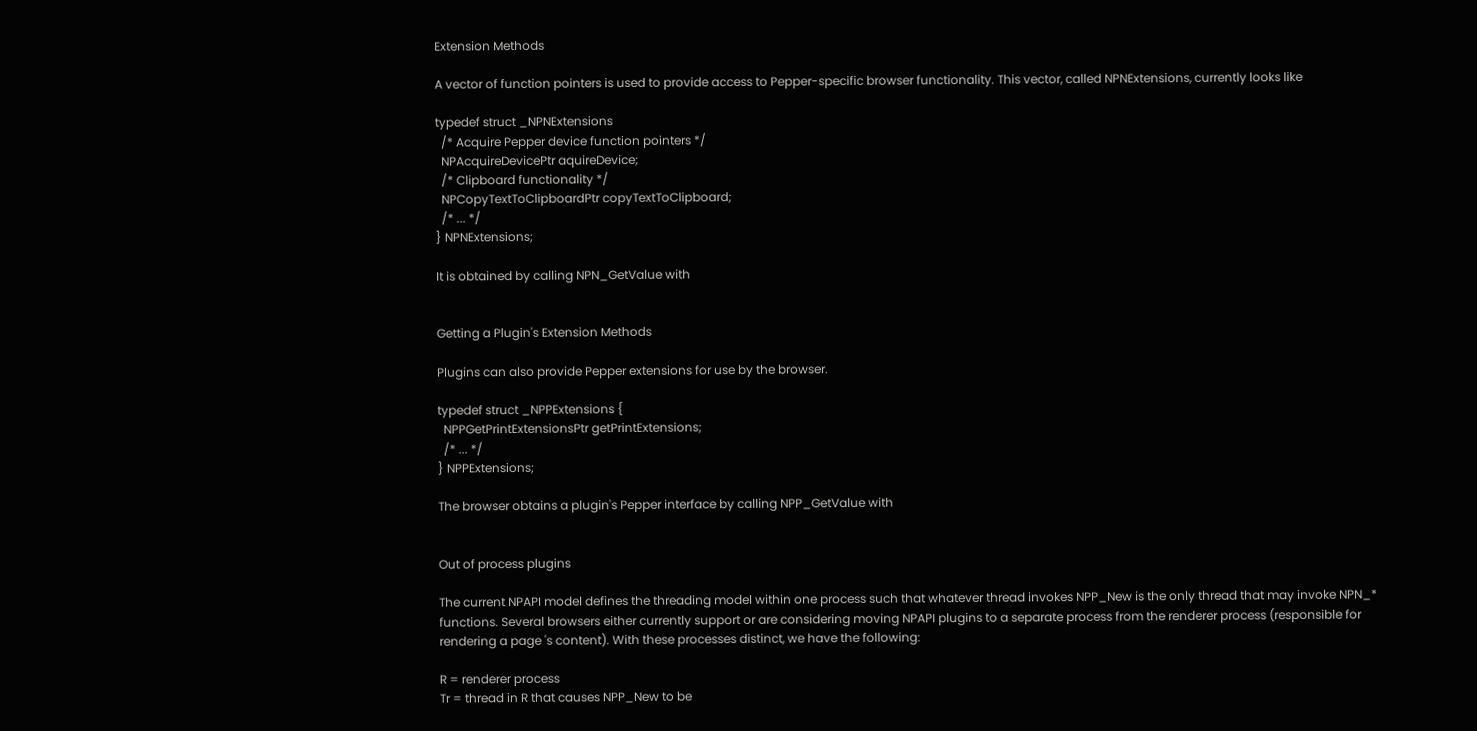Extension Methods

A vector of function pointers is used to provide access to Pepper-specific browser functionality. This vector, called NPNExtensions, currently looks like

typedef struct _NPNExtensions
  /* Acquire Pepper device function pointers */
  NPAcquireDevicePtr aquireDevice;
  /* Clipboard functionality */
  NPCopyTextToClipboardPtr copyTextToClipboard;
  /* ... */
} NPNExtensions;

It is obtained by calling NPN_GetValue with


Getting a Plugin's Extension Methods

Plugins can also provide Pepper extensions for use by the browser.

typedef struct _NPPExtensions {
  NPPGetPrintExtensionsPtr getPrintExtensions;
  /* ... */
} NPPExtensions;

The browser obtains a plugin's Pepper interface by calling NPP_GetValue with


Out of process plugins

The current NPAPI model defines the threading model within one process such that whatever thread invokes NPP_New is the only thread that may invoke NPN_* functions. Several browsers either currently support or are considering moving NPAPI plugins to a separate process from the renderer process (responsible for rendering a page 's content). With these processes distinct, we have the following:

R = renderer process
Tr = thread in R that causes NPP_New to be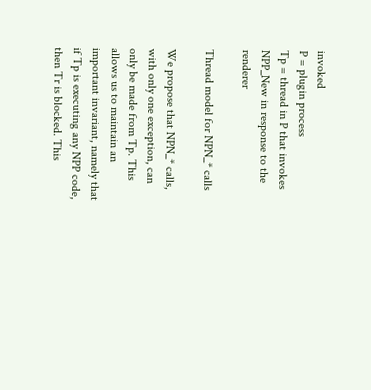invoked
P = plugin process
Tp = thread in P that invokes NPP_New in response to the renderer

Thread model for NPN_* calls

We propose that NPN_* calls, with only one exception, can only be made from Tp. This allows us to maintain an important invariant, namely that if Tp is executing any NPP code, then Tr is blocked. This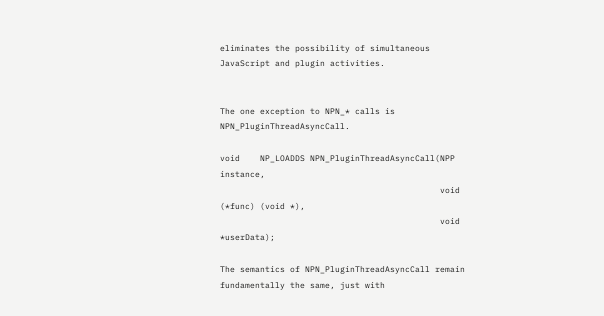eliminates the possibility of simultaneous JavaScript and plugin activities.


The one exception to NPN_* calls is NPN_PluginThreadAsyncCall.

void    NP_LOADDS NPN_PluginThreadAsyncCall(NPP instance,
                                            void (*func) (void *),
                                            void *userData);

The semantics of NPN_PluginThreadAsyncCall remain fundamentally the same, just with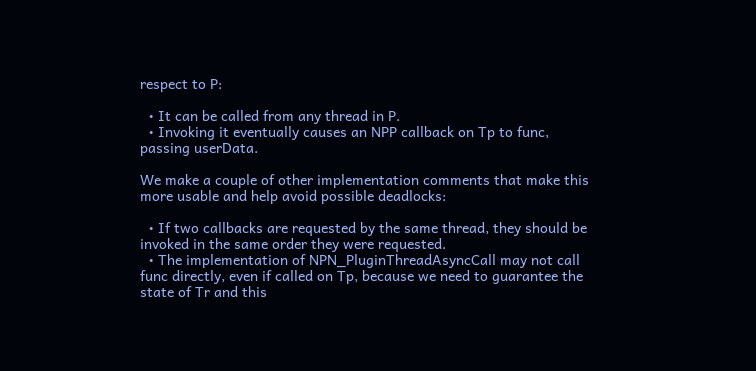respect to P:

  • It can be called from any thread in P.
  • Invoking it eventually causes an NPP callback on Tp to func, passing userData.

We make a couple of other implementation comments that make this more usable and help avoid possible deadlocks:

  • If two callbacks are requested by the same thread, they should be invoked in the same order they were requested.
  • The implementation of NPN_PluginThreadAsyncCall may not call func directly, even if called on Tp, because we need to guarantee the state of Tr and this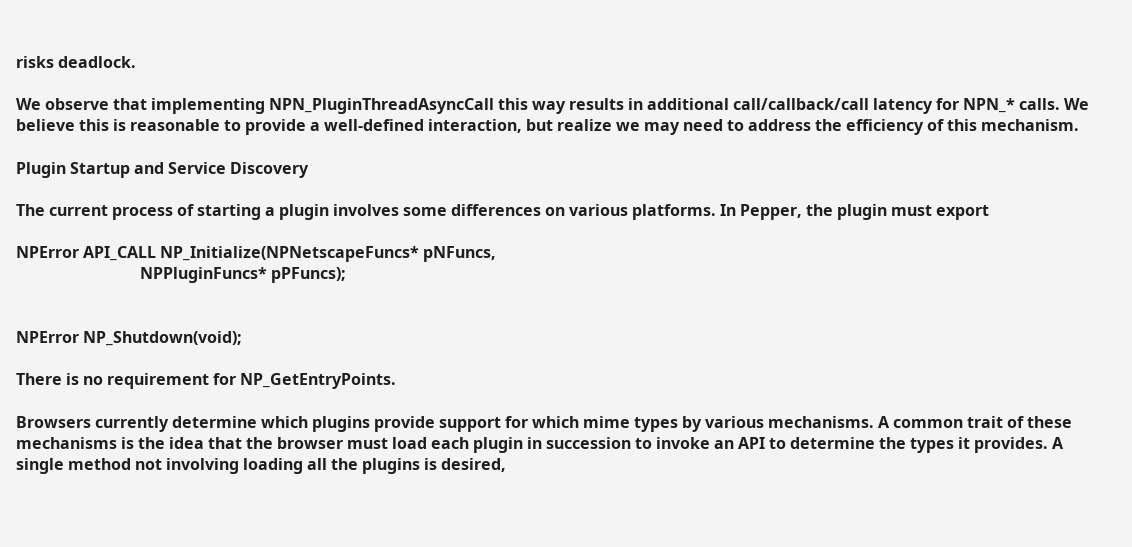risks deadlock.

We observe that implementing NPN_PluginThreadAsyncCall this way results in additional call/callback/call latency for NPN_* calls. We believe this is reasonable to provide a well-defined interaction, but realize we may need to address the efficiency of this mechanism.

Plugin Startup and Service Discovery

The current process of starting a plugin involves some differences on various platforms. In Pepper, the plugin must export

NPError API_CALL NP_Initialize(NPNetscapeFuncs* pNFuncs,
                               NPPluginFuncs* pPFuncs);


NPError NP_Shutdown(void);

There is no requirement for NP_GetEntryPoints.

Browsers currently determine which plugins provide support for which mime types by various mechanisms. A common trait of these mechanisms is the idea that the browser must load each plugin in succession to invoke an API to determine the types it provides. A single method not involving loading all the plugins is desired,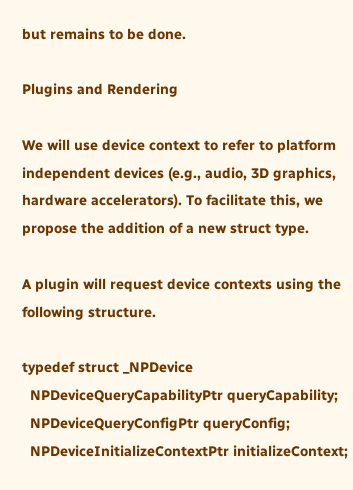but remains to be done.

Plugins and Rendering

We will use device context to refer to platform independent devices (e.g., audio, 3D graphics, hardware accelerators). To facilitate this, we propose the addition of a new struct type.

A plugin will request device contexts using the following structure.

typedef struct _NPDevice
  NPDeviceQueryCapabilityPtr queryCapability;
  NPDeviceQueryConfigPtr queryConfig;
  NPDeviceInitializeContextPtr initializeContext;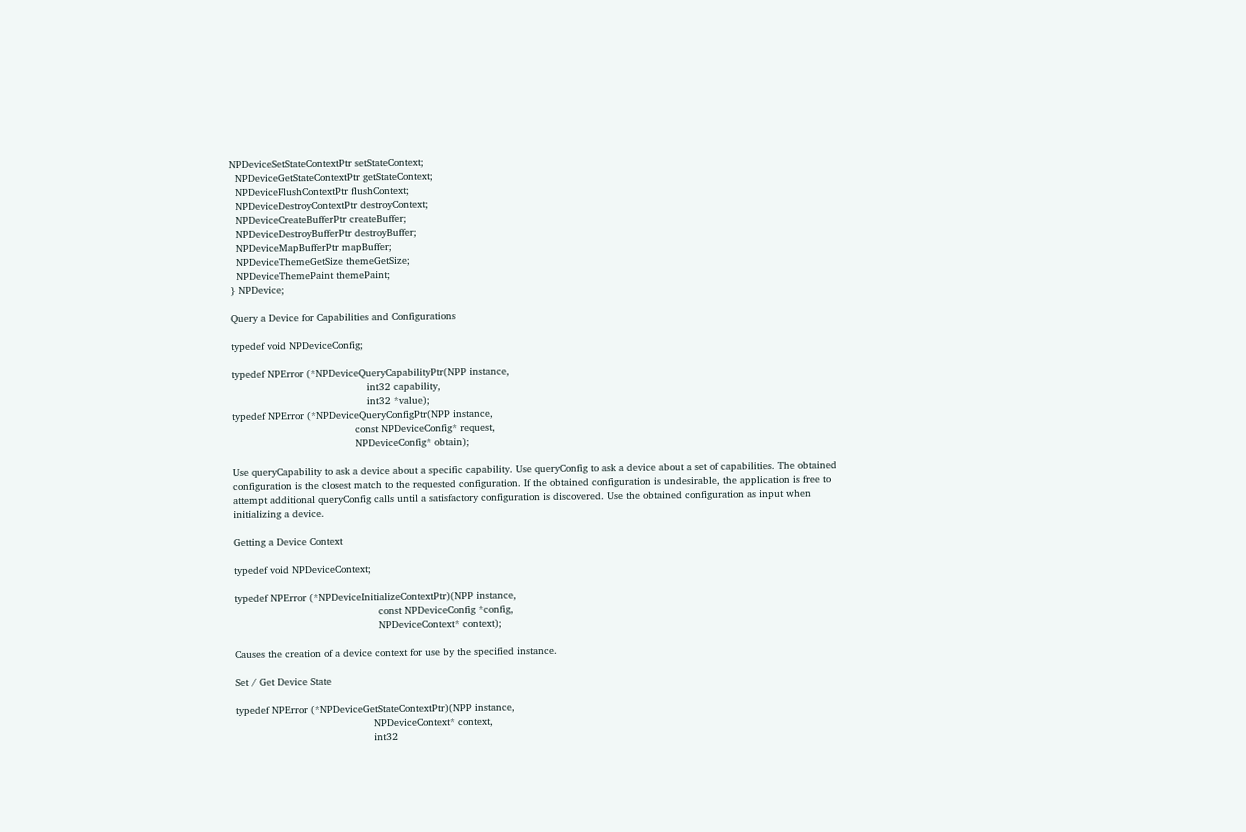NPDeviceSetStateContextPtr setStateContext;
  NPDeviceGetStateContextPtr getStateContext;
  NPDeviceFlushContextPtr flushContext;
  NPDeviceDestroyContextPtr destroyContext;
  NPDeviceCreateBufferPtr createBuffer;
  NPDeviceDestroyBufferPtr destroyBuffer;
  NPDeviceMapBufferPtr mapBuffer;
  NPDeviceThemeGetSize themeGetSize;
  NPDeviceThemePaint themePaint;
} NPDevice;

Query a Device for Capabilities and Configurations

typedef void NPDeviceConfig;

typedef NPError (*NPDeviceQueryCapabilityPtr(NPP instance,
                                             int32 capability,
                                             int32 *value);
typedef NPError (*NPDeviceQueryConfigPtr(NPP instance,
                                         const NPDeviceConfig* request,
                                         NPDeviceConfig* obtain);

Use queryCapability to ask a device about a specific capability. Use queryConfig to ask a device about a set of capabilities. The obtained configuration is the closest match to the requested configuration. If the obtained configuration is undesirable, the application is free to attempt additional queryConfig calls until a satisfactory configuration is discovered. Use the obtained configuration as input when initializing a device.

Getting a Device Context

typedef void NPDeviceContext;

typedef NPError (*NPDeviceInitializeContextPtr)(NPP instance,
                                                const NPDeviceConfig *config,
                                                NPDeviceContext* context);

Causes the creation of a device context for use by the specified instance.

Set / Get Device State

typedef NPError (*NPDeviceGetStateContextPtr)(NPP instance,
                                              NPDeviceContext* context,
                                              int32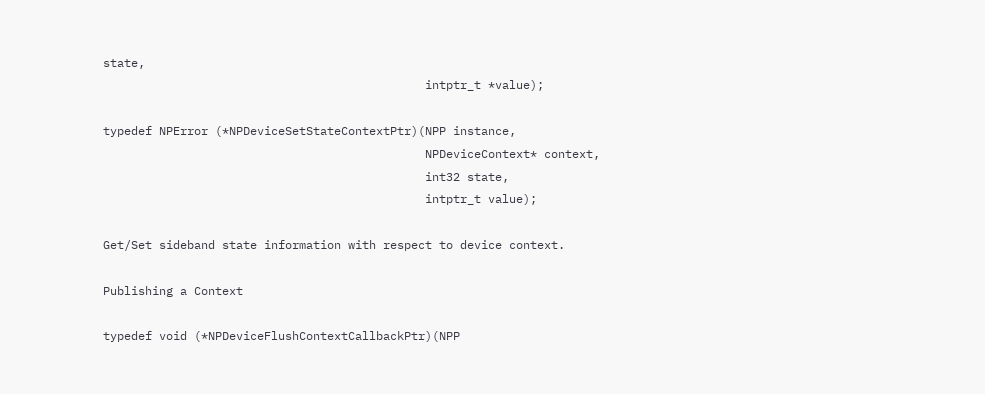state,
                                              intptr_t *value);

typedef NPError (*NPDeviceSetStateContextPtr)(NPP instance,
                                              NPDeviceContext* context,
                                              int32 state,
                                              intptr_t value);

Get/Set sideband state information with respect to device context.

Publishing a Context

typedef void (*NPDeviceFlushContextCallbackPtr)(NPP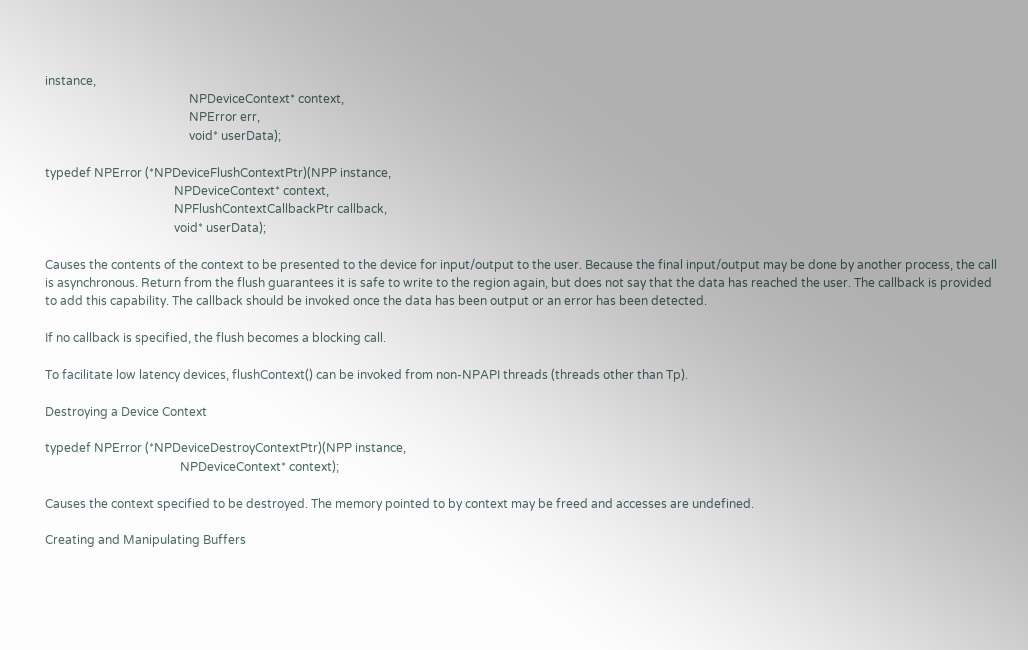instance,
                                                NPDeviceContext* context,
                                                NPError err,
                                                void* userData);

typedef NPError (*NPDeviceFlushContextPtr)(NPP instance,
                                           NPDeviceContext* context,
                                           NPFlushContextCallbackPtr callback,
                                           void* userData);

Causes the contents of the context to be presented to the device for input/output to the user. Because the final input/output may be done by another process, the call is asynchronous. Return from the flush guarantees it is safe to write to the region again, but does not say that the data has reached the user. The callback is provided to add this capability. The callback should be invoked once the data has been output or an error has been detected.

If no callback is specified, the flush becomes a blocking call.

To facilitate low latency devices, flushContext() can be invoked from non-NPAPI threads (threads other than Tp).

Destroying a Device Context

typedef NPError (*NPDeviceDestroyContextPtr)(NPP instance,
                                             NPDeviceContext* context);

Causes the context specified to be destroyed. The memory pointed to by context may be freed and accesses are undefined.

Creating and Manipulating Buffers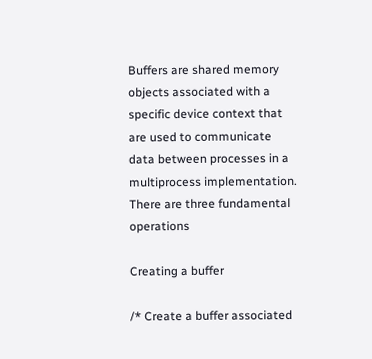Buffers are shared memory objects associated with a specific device context that are used to communicate data between processes in a multiprocess implementation. There are three fundamental operations

Creating a buffer

/* Create a buffer associated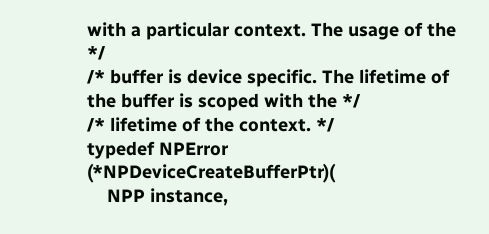with a particular context. The usage of the */
/* buffer is device specific. The lifetime of the buffer is scoped with the */
/* lifetime of the context. */
typedef NPError (*NPDeviceCreateBufferPtr)(
    NPP instance,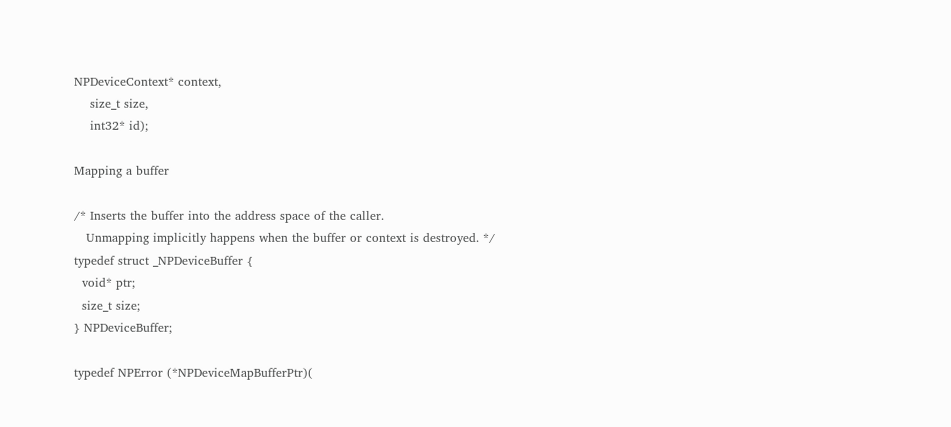NPDeviceContext* context,
    size_t size,
    int32* id);

Mapping a buffer

/* Inserts the buffer into the address space of the caller.
   Unmapping implicitly happens when the buffer or context is destroyed. */
typedef struct _NPDeviceBuffer {
  void* ptr;
  size_t size;
} NPDeviceBuffer;

typedef NPError (*NPDeviceMapBufferPtr)(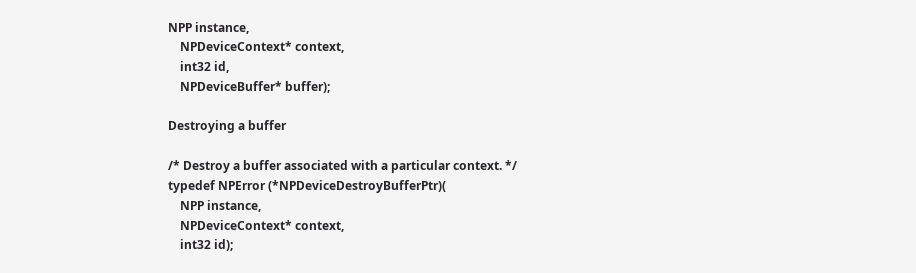NPP instance,
    NPDeviceContext* context,
    int32 id,
    NPDeviceBuffer* buffer);

Destroying a buffer

/* Destroy a buffer associated with a particular context. */
typedef NPError (*NPDeviceDestroyBufferPtr)(
    NPP instance,
    NPDeviceContext* context,
    int32 id);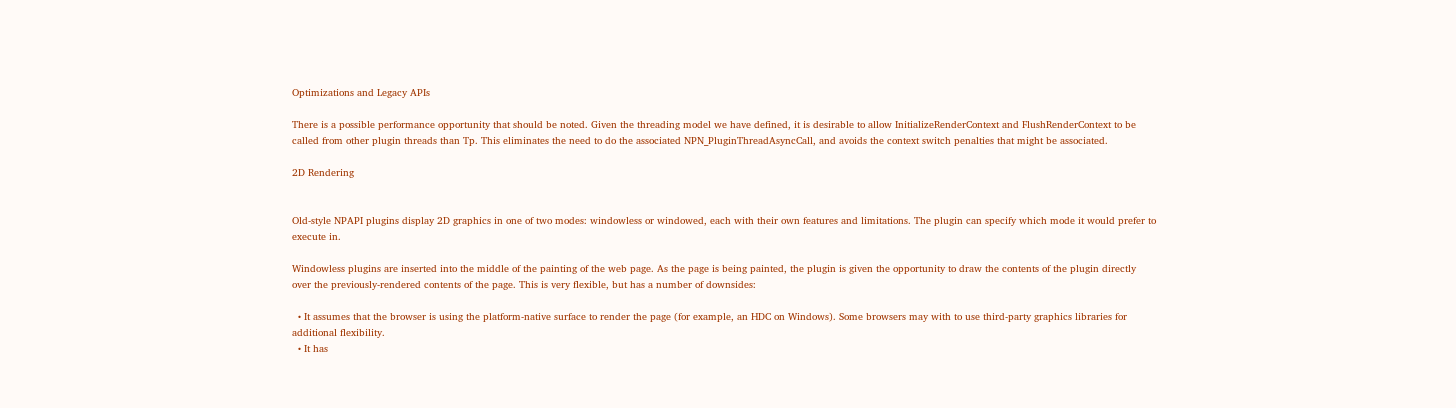Optimizations and Legacy APIs

There is a possible performance opportunity that should be noted. Given the threading model we have defined, it is desirable to allow InitializeRenderContext and FlushRenderContext to be called from other plugin threads than Tp. This eliminates the need to do the associated NPN_PluginThreadAsyncCall, and avoids the context switch penalties that might be associated.

2D Rendering


Old-style NPAPI plugins display 2D graphics in one of two modes: windowless or windowed, each with their own features and limitations. The plugin can specify which mode it would prefer to execute in.

Windowless plugins are inserted into the middle of the painting of the web page. As the page is being painted, the plugin is given the opportunity to draw the contents of the plugin directly over the previously-rendered contents of the page. This is very flexible, but has a number of downsides:

  • It assumes that the browser is using the platform-native surface to render the page (for example, an HDC on Windows). Some browsers may with to use third-party graphics libraries for additional flexibility.
  • It has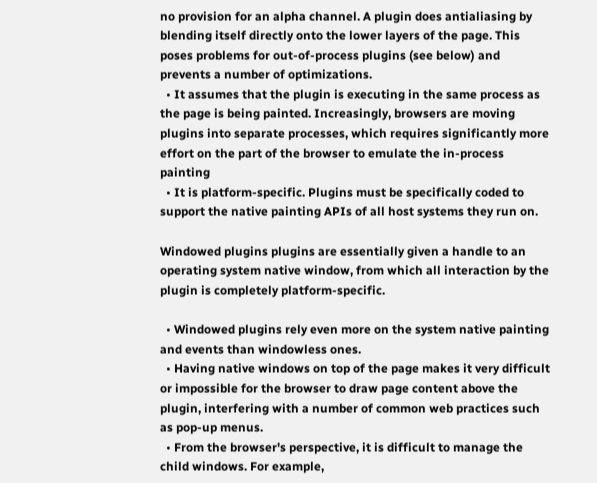no provision for an alpha channel. A plugin does antialiasing by blending itself directly onto the lower layers of the page. This poses problems for out-of-process plugins (see below) and prevents a number of optimizations.
  • It assumes that the plugin is executing in the same process as the page is being painted. Increasingly, browsers are moving plugins into separate processes, which requires significantly more effort on the part of the browser to emulate the in-process painting
  • It is platform-specific. Plugins must be specifically coded to support the native painting APIs of all host systems they run on.

Windowed plugins plugins are essentially given a handle to an operating system native window, from which all interaction by the plugin is completely platform-specific.

  • Windowed plugins rely even more on the system native painting and events than windowless ones.
  • Having native windows on top of the page makes it very difficult or impossible for the browser to draw page content above the plugin, interfering with a number of common web practices such as pop-up menus.
  • From the browser's perspective, it is difficult to manage the child windows. For example,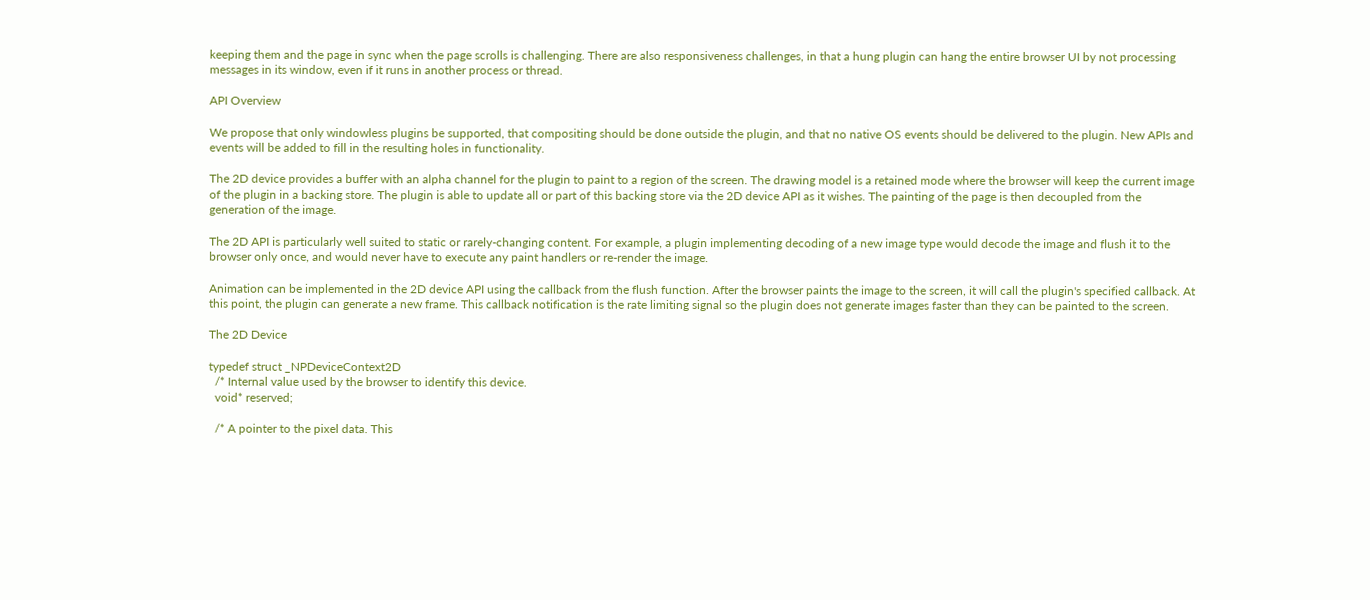keeping them and the page in sync when the page scrolls is challenging. There are also responsiveness challenges, in that a hung plugin can hang the entire browser UI by not processing messages in its window, even if it runs in another process or thread.

API Overview

We propose that only windowless plugins be supported, that compositing should be done outside the plugin, and that no native OS events should be delivered to the plugin. New APIs and events will be added to fill in the resulting holes in functionality.

The 2D device provides a buffer with an alpha channel for the plugin to paint to a region of the screen. The drawing model is a retained mode where the browser will keep the current image of the plugin in a backing store. The plugin is able to update all or part of this backing store via the 2D device API as it wishes. The painting of the page is then decoupled from the generation of the image.

The 2D API is particularly well suited to static or rarely-changing content. For example, a plugin implementing decoding of a new image type would decode the image and flush it to the browser only once, and would never have to execute any paint handlers or re-render the image.

Animation can be implemented in the 2D device API using the callback from the flush function. After the browser paints the image to the screen, it will call the plugin's specified callback. At this point, the plugin can generate a new frame. This callback notification is the rate limiting signal so the plugin does not generate images faster than they can be painted to the screen.

The 2D Device

typedef struct _NPDeviceContext2D
  /* Internal value used by the browser to identify this device.
  void* reserved;

  /* A pointer to the pixel data. This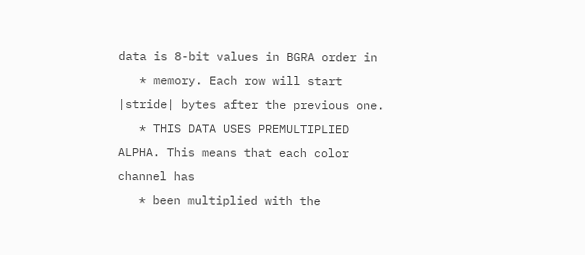data is 8-bit values in BGRA order in
   * memory. Each row will start |stride| bytes after the previous one.
   * THIS DATA USES PREMULTIPLIED ALPHA. This means that each color channel has
   * been multiplied with the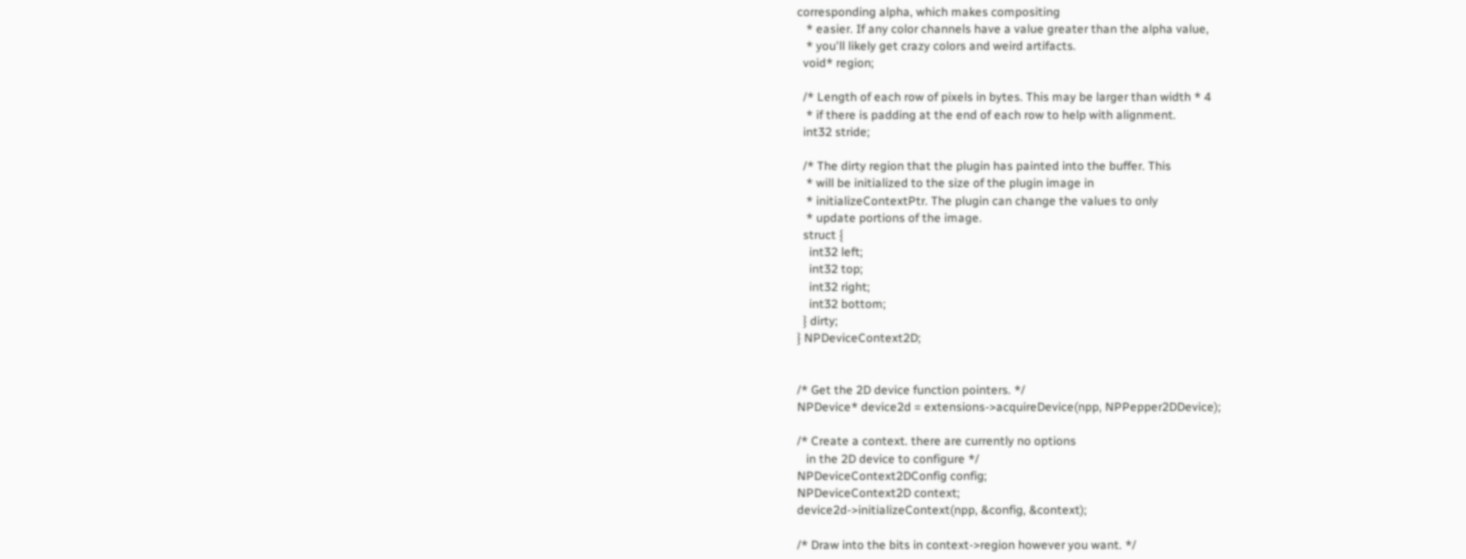corresponding alpha, which makes compositing
   * easier. If any color channels have a value greater than the alpha value,
   * you'll likely get crazy colors and weird artifacts.
  void* region;

  /* Length of each row of pixels in bytes. This may be larger than width * 4
   * if there is padding at the end of each row to help with alignment.
  int32 stride;

  /* The dirty region that the plugin has painted into the buffer. This
   * will be initialized to the size of the plugin image in
   * initializeContextPtr. The plugin can change the values to only
   * update portions of the image.
  struct {
    int32 left;
    int32 top;
    int32 right;
    int32 bottom;
  } dirty;
} NPDeviceContext2D;


/* Get the 2D device function pointers. */
NPDevice* device2d = extensions->acquireDevice(npp, NPPepper2DDevice);

/* Create a context. there are currently no options
   in the 2D device to configure */
NPDeviceContext2DConfig config;
NPDeviceContext2D context;
device2d->initializeContext(npp, &config, &context);

/* Draw into the bits in context->region however you want. */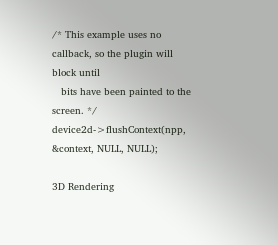/* This example uses no callback, so the plugin will block until
   bits have been painted to the screen. */
device2d->flushContext(npp, &context, NULL, NULL);

3D Rendering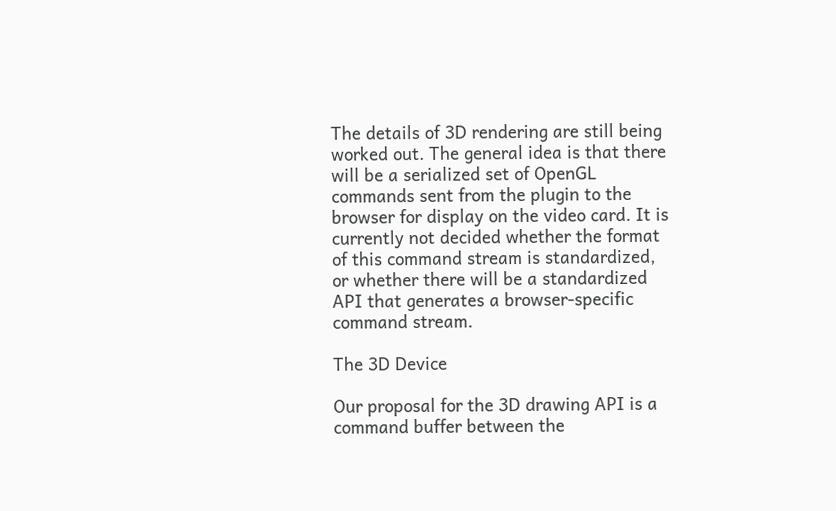The details of 3D rendering are still being worked out. The general idea is that there will be a serialized set of OpenGL commands sent from the plugin to the browser for display on the video card. It is currently not decided whether the format of this command stream is standardized, or whether there will be a standardized API that generates a browser-specific command stream.

The 3D Device

Our proposal for the 3D drawing API is a command buffer between the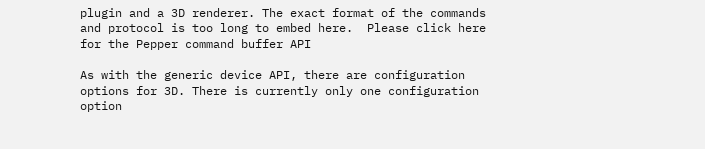plugin and a 3D renderer. The exact format of the commands and protocol is too long to embed here.  Please click here for the Pepper command buffer API

As with the generic device API, there are configuration options for 3D. There is currently only one configuration option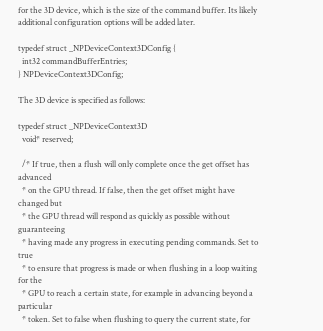for the 3D device, which is the size of the command buffer. Its likely additional configuration options will be added later.

typedef struct _NPDeviceContext3DConfig {
  int32 commandBufferEntries;
} NPDeviceContext3DConfig;

The 3D device is specified as follows:

typedef struct _NPDeviceContext3D
  void* reserved;

  /* If true, then a flush will only complete once the get offset has advanced
  * on the GPU thread. If false, then the get offset might have changed but
  * the GPU thread will respond as quickly as possible without guaranteeing
  * having made any progress in executing pending commands. Set to true
  * to ensure that progress is made or when flushing in a loop waiting for the
  * GPU to reach a certain state, for example in advancing beyond a particular
  * token. Set to false when flushing to query the current state, for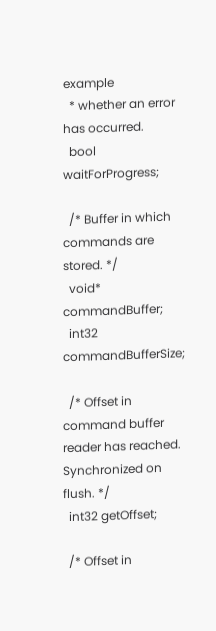example
  * whether an error has occurred.
  bool waitForProgress;

  /* Buffer in which commands are stored. */
  void* commandBuffer;
  int32 commandBufferSize;

  /* Offset in command buffer reader has reached. Synchronized on flush. */
  int32 getOffset;

  /* Offset in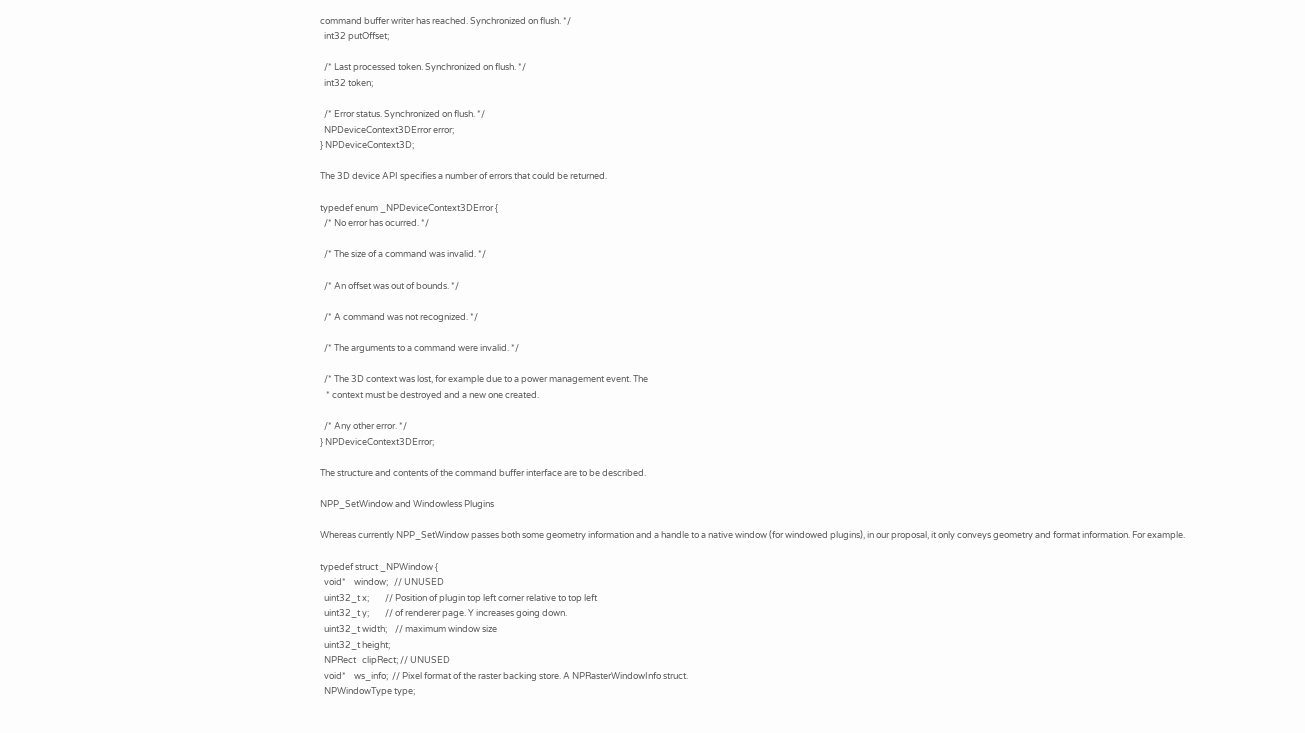command buffer writer has reached. Synchronized on flush. */
  int32 putOffset;

  /* Last processed token. Synchronized on flush. */
  int32 token;

  /* Error status. Synchronized on flush. */
  NPDeviceContext3DError error;
} NPDeviceContext3D;

The 3D device API specifies a number of errors that could be returned.

typedef enum _NPDeviceContext3DError {
  /* No error has ocurred. */

  /* The size of a command was invalid. */

  /* An offset was out of bounds. */

  /* A command was not recognized. */

  /* The arguments to a command were invalid. */

  /* The 3D context was lost, for example due to a power management event. The
   * context must be destroyed and a new one created.

  /* Any other error. */
} NPDeviceContext3DError;

The structure and contents of the command buffer interface are to be described.

NPP_SetWindow and Windowless Plugins

Whereas currently NPP_SetWindow passes both some geometry information and a handle to a native window (for windowed plugins), in our proposal, it only conveys geometry and format information. For example.

typedef struct _NPWindow {
  void*    window;   // UNUSED
  uint32_t x;        // Position of plugin top left corner relative to top left
  uint32_t y;        // of renderer page. Y increases going down.
  uint32_t width;    // maximum window size
  uint32_t height;
  NPRect   clipRect; // UNUSED
  void*    ws_info;  // Pixel format of the raster backing store. A NPRasterWindowInfo struct.
  NPWindowType type;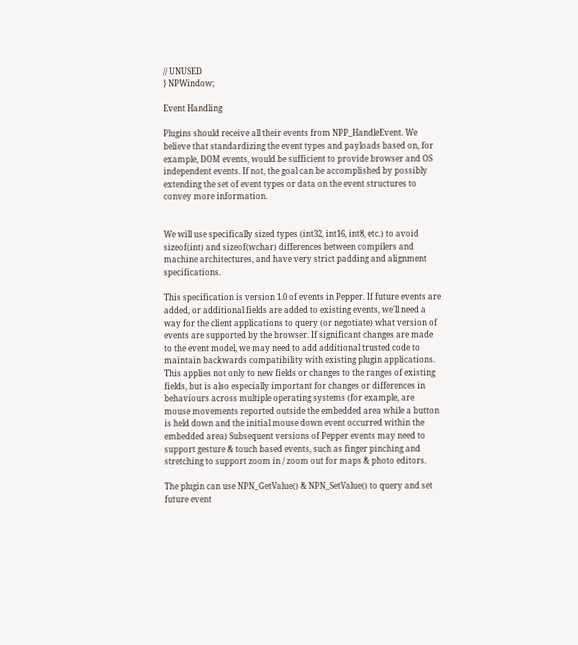// UNUSED
} NPWindow;

Event Handling

Plugins should receive all their events from NPP_HandleEvent. We believe that standardizing the event types and payloads based on, for example, DOM events, would be sufficient to provide browser and OS independent events. If not, the goal can be accomplished by possibly extending the set of event types or data on the event structures to convey more information.


We will use specifically sized types (int32, int16, int8, etc.) to avoid sizeof(int) and sizeof(wchar) differences between compilers and machine architectures, and have very strict padding and alignment specifications.

This specification is version 1.0 of events in Pepper. If future events are added, or additional fields are added to existing events, we'll need a way for the client applications to query (or negotiate) what version of events are supported by the browser. If significant changes are made to the event model, we may need to add additional trusted code to maintain backwards compatibility with existing plugin applications. This applies not only to new fields or changes to the ranges of existing fields, but is also especially important for changes or differences in behaviours across multiple operating systems (for example, are mouse movements reported outside the embedded area while a button is held down and the initial mouse down event occurred within the embedded area) Subsequent versions of Pepper events may need to support gesture & touch based events, such as finger pinching and stretching to support zoom in / zoom out for maps & photo editors.

The plugin can use NPN_GetValue() & NPN_SetValue() to query and set future event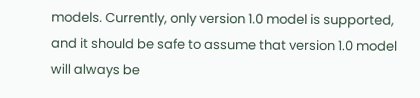models. Currently, only version 1.0 model is supported, and it should be safe to assume that version 1.0 model will always be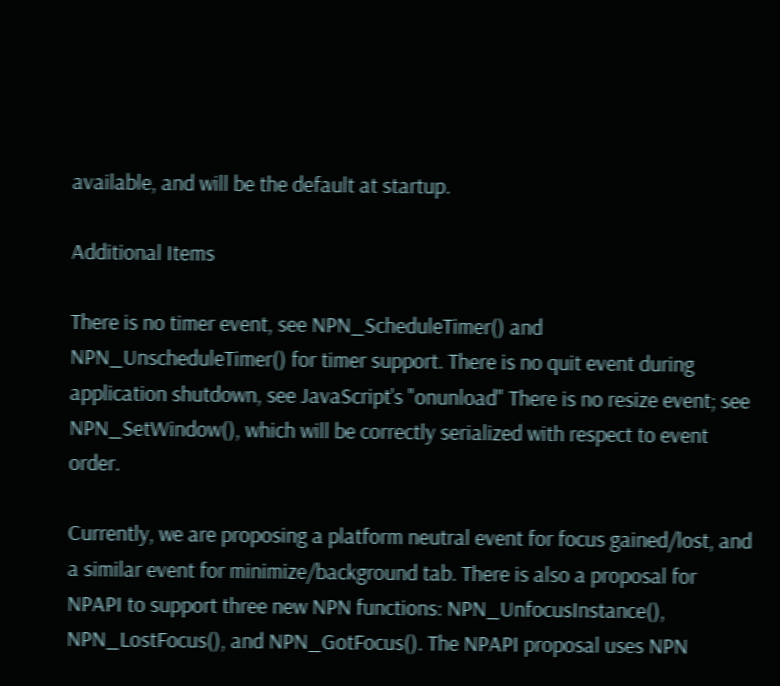available, and will be the default at startup.

Additional Items

There is no timer event, see NPN_ScheduleTimer() and NPN_UnscheduleTimer() for timer support. There is no quit event during application shutdown, see JavaScript's "onunload" There is no resize event; see NPN_SetWindow(), which will be correctly serialized with respect to event order.

Currently, we are proposing a platform neutral event for focus gained/lost, and a similar event for minimize/background tab. There is also a proposal for NPAPI to support three new NPN functions: NPN_UnfocusInstance(), NPN_LostFocus(), and NPN_GotFocus(). The NPAPI proposal uses NPN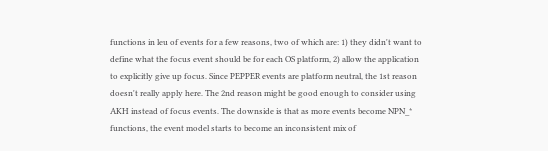functions in leu of events for a few reasons, two of which are: 1) they didn't want to define what the focus event should be for each OS platform, 2) allow the application to explicitly give up focus. Since PEPPER events are platform neutral, the 1st reason doesn't really apply here. The 2nd reason might be good enough to consider using AKH instead of focus events. The downside is that as more events become NPN_* functions, the event model starts to become an inconsistent mix of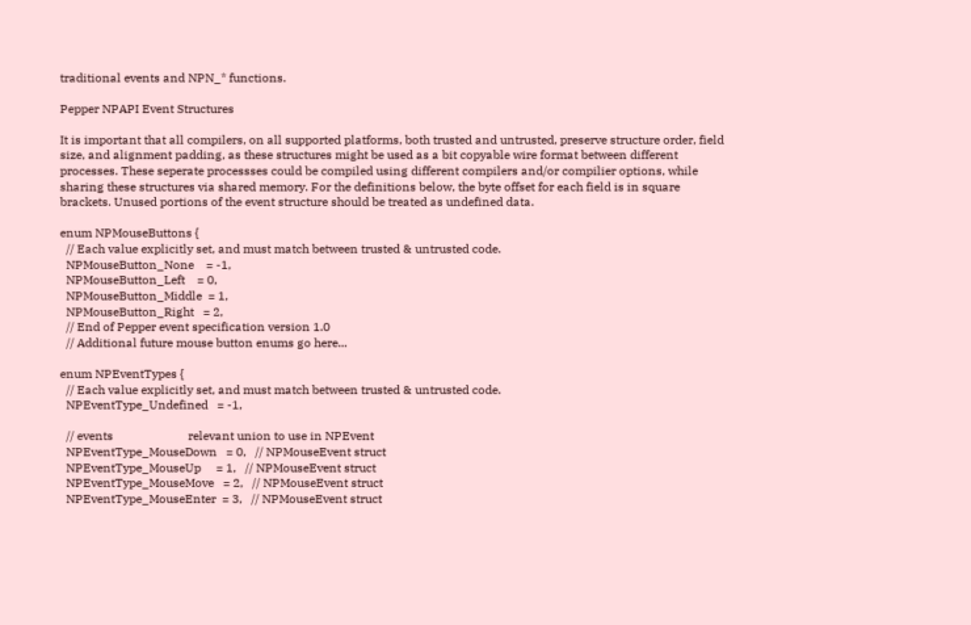traditional events and NPN_* functions.

Pepper NPAPI Event Structures

It is important that all compilers, on all supported platforms, both trusted and untrusted, preserve structure order, field size, and alignment padding, as these structures might be used as a bit copyable wire format between different processes. These seperate processses could be compiled using different compilers and/or compilier options, while sharing these structures via shared memory. For the definitions below, the byte offset for each field is in square brackets. Unused portions of the event structure should be treated as undefined data.

enum NPMouseButtons {
  // Each value explicitly set, and must match between trusted & untrusted code.
  NPMouseButton_None    = -1,
  NPMouseButton_Left    = 0,
  NPMouseButton_Middle  = 1,
  NPMouseButton_Right   = 2,
  // End of Pepper event specification version 1.0
  // Additional future mouse button enums go here...

enum NPEventTypes {
  // Each value explicitly set, and must match between trusted & untrusted code.
  NPEventType_Undefined   = -1,

  // events                         relevant union to use in NPEvent
  NPEventType_MouseDown   = 0,   // NPMouseEvent struct
  NPEventType_MouseUp     = 1,   // NPMouseEvent struct
  NPEventType_MouseMove   = 2,   // NPMouseEvent struct
  NPEventType_MouseEnter  = 3,   // NPMouseEvent struct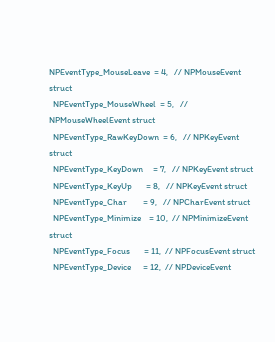NPEventType_MouseLeave  = 4,   // NPMouseEvent struct
  NPEventType_MouseWheel  = 5,   // NPMouseWheelEvent struct
  NPEventType_RawKeyDown  = 6,   // NPKeyEvent struct
  NPEventType_KeyDown     = 7,   // NPKeyEvent struct
  NPEventType_KeyUp       = 8,   // NPKeyEvent struct
  NPEventType_Char        = 9,   // NPCharEvent struct
  NPEventType_Minimize    = 10,  // NPMinimizeEvent struct
  NPEventType_Focus       = 11,  // NPFocusEvent struct
  NPEventType_Device      = 12,  // NPDeviceEvent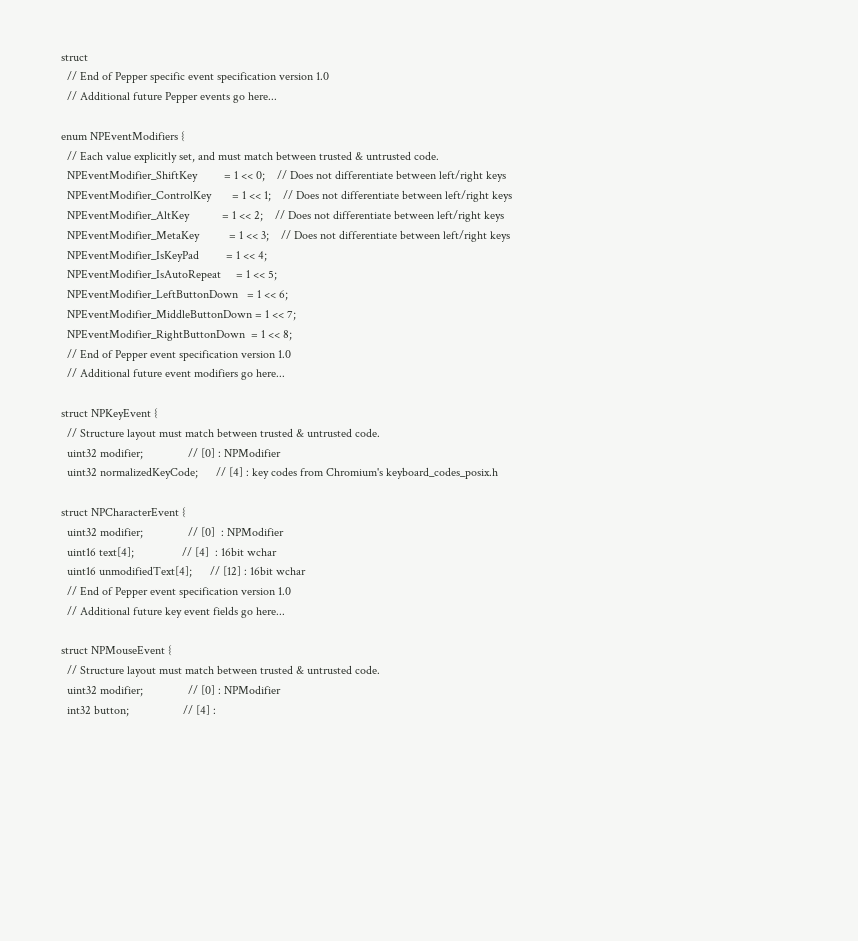struct
  // End of Pepper specific event specification version 1.0
  // Additional future Pepper events go here...

enum NPEventModifiers {
  // Each value explicitly set, and must match between trusted & untrusted code.
  NPEventModifier_ShiftKey         = 1 << 0;    // Does not differentiate between left/right keys
  NPEventModifier_ControlKey       = 1 << 1;    // Does not differentiate between left/right keys
  NPEventModifier_AltKey           = 1 << 2;    // Does not differentiate between left/right keys
  NPEventModifier_MetaKey          = 1 << 3;    // Does not differentiate between left/right keys
  NPEventModifier_IsKeyPad         = 1 << 4;
  NPEventModifier_IsAutoRepeat     = 1 << 5;
  NPEventModifier_LeftButtonDown   = 1 << 6;
  NPEventModifier_MiddleButtonDown = 1 << 7;
  NPEventModifier_RightButtonDown  = 1 << 8;
  // End of Pepper event specification version 1.0
  // Additional future event modifiers go here...

struct NPKeyEvent {
  // Structure layout must match between trusted & untrusted code.
  uint32 modifier;               // [0] : NPModifier
  uint32 normalizedKeyCode;      // [4] : key codes from Chromium's keyboard_codes_posix.h

struct NPCharacterEvent {
  uint32 modifier;               // [0]  : NPModifier
  uint16 text[4];                // [4]  : 16bit wchar
  uint16 unmodifiedText[4];      // [12] : 16bit wchar
  // End of Pepper event specification version 1.0
  // Additional future key event fields go here...

struct NPMouseEvent {
  // Structure layout must match between trusted & untrusted code.
  uint32 modifier;               // [0] : NPModifier
  int32 button;                  // [4] :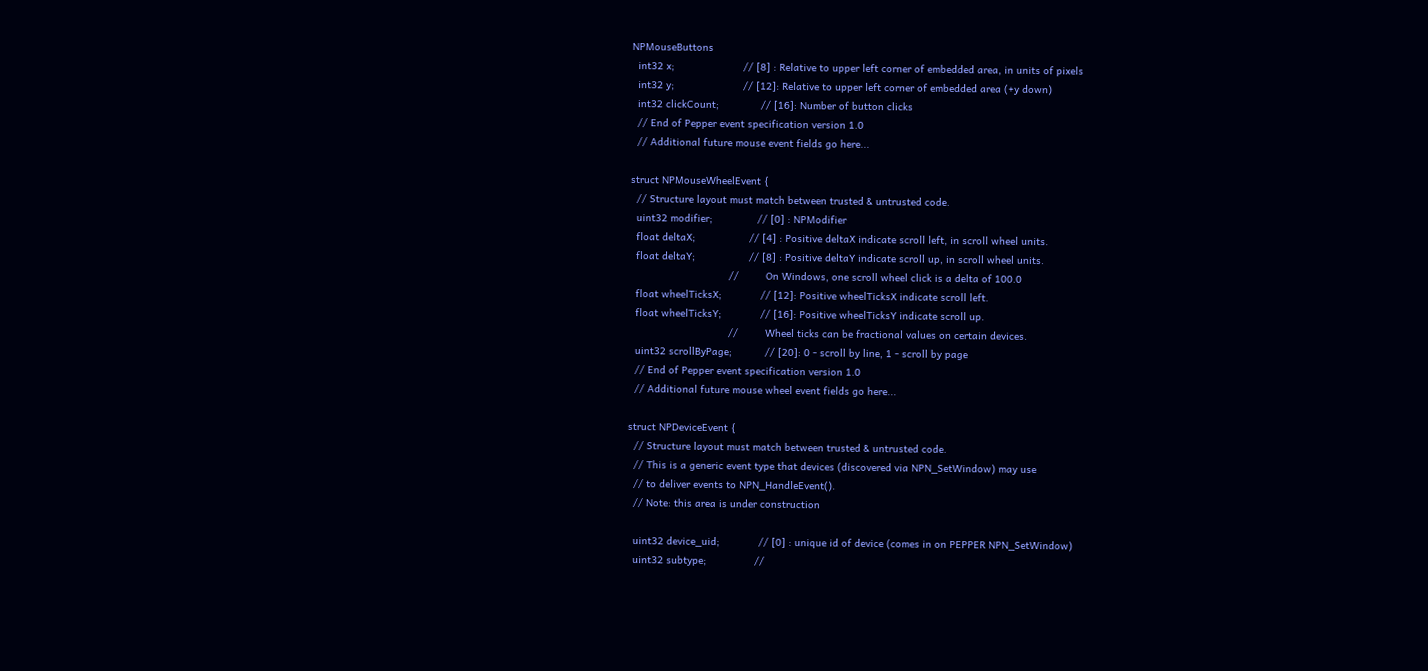NPMouseButtons
  int32 x;                       // [8] : Relative to upper left corner of embedded area, in units of pixels
  int32 y;                       // [12]: Relative to upper left corner of embedded area (+y down)
  int32 clickCount;              // [16]: Number of button clicks
  // End of Pepper event specification version 1.0
  // Additional future mouse event fields go here...

struct NPMouseWheelEvent {
  // Structure layout must match between trusted & untrusted code.
  uint32 modifier;               // [0] : NPModifier
  float deltaX;                  // [4] : Positive deltaX indicate scroll left, in scroll wheel units.
  float deltaY;                  // [8] : Positive deltaY indicate scroll up, in scroll wheel units.
                                 //         On Windows, one scroll wheel click is a delta of 100.0
  float wheelTicksX;             // [12]: Positive wheelTicksX indicate scroll left.
  float wheelTicksY;             // [16]: Positive wheelTicksY indicate scroll up.
                                 //         Wheel ticks can be fractional values on certain devices.
  uint32 scrollByPage;           // [20]: 0 - scroll by line, 1 - scroll by page
  // End of Pepper event specification version 1.0
  // Additional future mouse wheel event fields go here...

struct NPDeviceEvent {
  // Structure layout must match between trusted & untrusted code.
  // This is a generic event type that devices (discovered via NPN_SetWindow) may use
  // to deliver events to NPN_HandleEvent().
  // Note: this area is under construction

  uint32 device_uid;             // [0] : unique id of device (comes in on PEPPER NPN_SetWindow)
  uint32 subtype;                //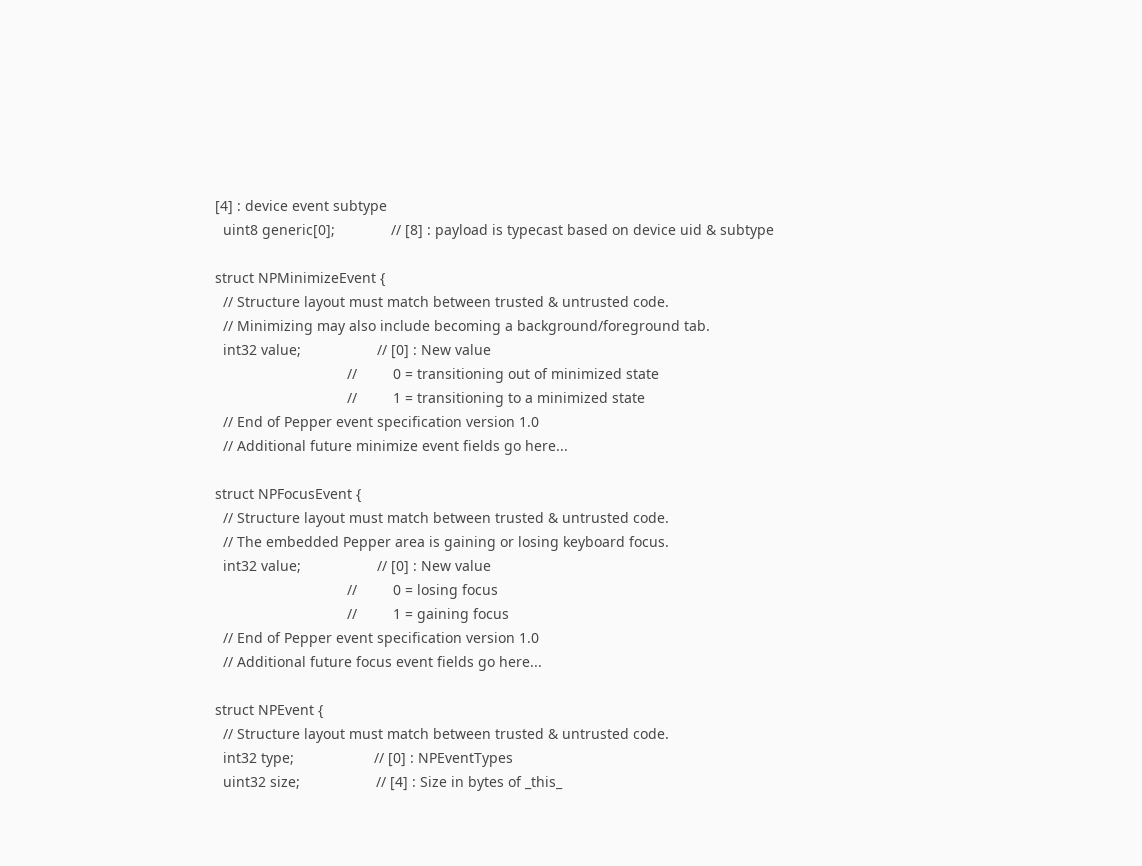[4] : device event subtype
  uint8 generic[0];              // [8] : payload is typecast based on device uid & subtype

struct NPMinimizeEvent {
  // Structure layout must match between trusted & untrusted code.
  // Minimizing may also include becoming a background/foreground tab.
  int32 value;                   // [0] : New value
                                 //         0 = transitioning out of minimized state
                                 //         1 = transitioning to a minimized state
  // End of Pepper event specification version 1.0
  // Additional future minimize event fields go here...

struct NPFocusEvent {
  // Structure layout must match between trusted & untrusted code.
  // The embedded Pepper area is gaining or losing keyboard focus.
  int32 value;                   // [0] : New value
                                 //         0 = losing focus
                                 //         1 = gaining focus
  // End of Pepper event specification version 1.0
  // Additional future focus event fields go here...

struct NPEvent {
  // Structure layout must match between trusted & untrusted code.
  int32 type;                    // [0] : NPEventTypes
  uint32 size;                   // [4] : Size in bytes of _this_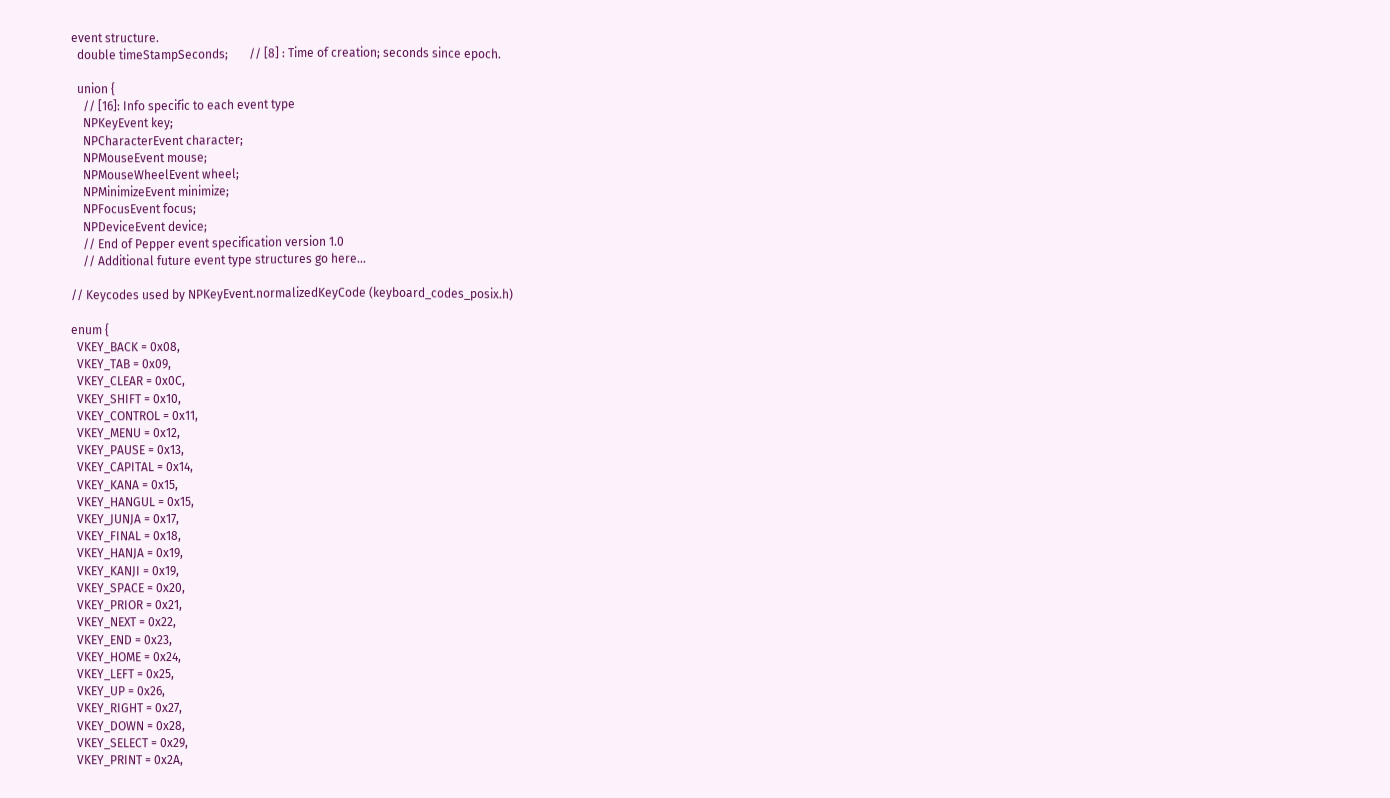event structure.
  double timeStampSeconds;       // [8] : Time of creation; seconds since epoch.

  union {
    // [16]: Info specific to each event type
    NPKeyEvent key;
    NPCharacterEvent character;
    NPMouseEvent mouse;
    NPMouseWheelEvent wheel;
    NPMinimizeEvent minimize;
    NPFocusEvent focus;
    NPDeviceEvent device;
    // End of Pepper event specification version 1.0
    // Additional future event type structures go here...

// Keycodes used by NPKeyEvent.normalizedKeyCode (keyboard_codes_posix.h)

enum {
  VKEY_BACK = 0x08,
  VKEY_TAB = 0x09,
  VKEY_CLEAR = 0x0C,
  VKEY_SHIFT = 0x10,
  VKEY_CONTROL = 0x11,
  VKEY_MENU = 0x12,
  VKEY_PAUSE = 0x13,
  VKEY_CAPITAL = 0x14,
  VKEY_KANA = 0x15,
  VKEY_HANGUL = 0x15,
  VKEY_JUNJA = 0x17,
  VKEY_FINAL = 0x18,
  VKEY_HANJA = 0x19,
  VKEY_KANJI = 0x19,
  VKEY_SPACE = 0x20,
  VKEY_PRIOR = 0x21,
  VKEY_NEXT = 0x22,
  VKEY_END = 0x23,
  VKEY_HOME = 0x24,
  VKEY_LEFT = 0x25,
  VKEY_UP = 0x26,
  VKEY_RIGHT = 0x27,
  VKEY_DOWN = 0x28,
  VKEY_SELECT = 0x29,
  VKEY_PRINT = 0x2A,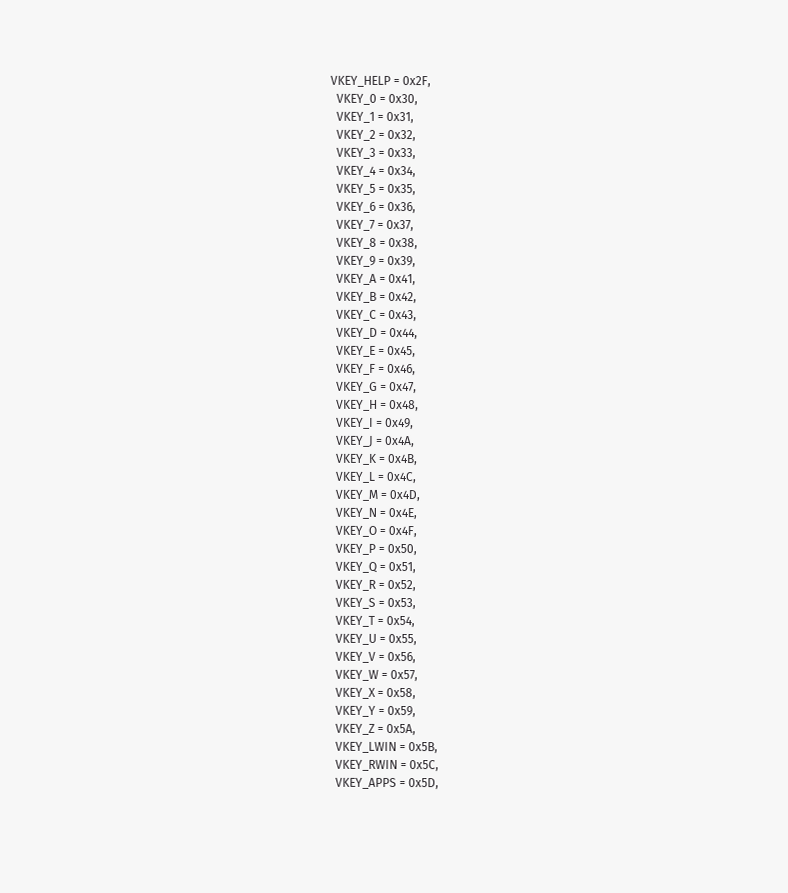VKEY_HELP = 0x2F,
  VKEY_0 = 0x30,
  VKEY_1 = 0x31,
  VKEY_2 = 0x32,
  VKEY_3 = 0x33,
  VKEY_4 = 0x34,
  VKEY_5 = 0x35,
  VKEY_6 = 0x36,
  VKEY_7 = 0x37,
  VKEY_8 = 0x38,
  VKEY_9 = 0x39,
  VKEY_A = 0x41,
  VKEY_B = 0x42,
  VKEY_C = 0x43,
  VKEY_D = 0x44,
  VKEY_E = 0x45,
  VKEY_F = 0x46,
  VKEY_G = 0x47,
  VKEY_H = 0x48,
  VKEY_I = 0x49,
  VKEY_J = 0x4A,
  VKEY_K = 0x4B,
  VKEY_L = 0x4C,
  VKEY_M = 0x4D,
  VKEY_N = 0x4E,
  VKEY_O = 0x4F,
  VKEY_P = 0x50,
  VKEY_Q = 0x51,
  VKEY_R = 0x52,
  VKEY_S = 0x53,
  VKEY_T = 0x54,
  VKEY_U = 0x55,
  VKEY_V = 0x56,
  VKEY_W = 0x57,
  VKEY_X = 0x58,
  VKEY_Y = 0x59,
  VKEY_Z = 0x5A,
  VKEY_LWIN = 0x5B,
  VKEY_RWIN = 0x5C,
  VKEY_APPS = 0x5D,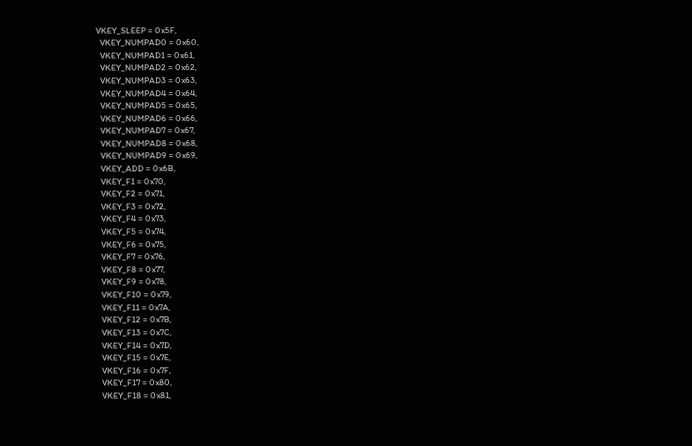VKEY_SLEEP = 0x5F,
  VKEY_NUMPAD0 = 0x60,
  VKEY_NUMPAD1 = 0x61,
  VKEY_NUMPAD2 = 0x62,
  VKEY_NUMPAD3 = 0x63,
  VKEY_NUMPAD4 = 0x64,
  VKEY_NUMPAD5 = 0x65,
  VKEY_NUMPAD6 = 0x66,
  VKEY_NUMPAD7 = 0x67,
  VKEY_NUMPAD8 = 0x68,
  VKEY_NUMPAD9 = 0x69,
  VKEY_ADD = 0x6B,
  VKEY_F1 = 0x70,
  VKEY_F2 = 0x71,
  VKEY_F3 = 0x72,
  VKEY_F4 = 0x73,
  VKEY_F5 = 0x74,
  VKEY_F6 = 0x75,
  VKEY_F7 = 0x76,
  VKEY_F8 = 0x77,
  VKEY_F9 = 0x78,
  VKEY_F10 = 0x79,
  VKEY_F11 = 0x7A,
  VKEY_F12 = 0x7B,
  VKEY_F13 = 0x7C,
  VKEY_F14 = 0x7D,
  VKEY_F15 = 0x7E,
  VKEY_F16 = 0x7F,
  VKEY_F17 = 0x80,
  VKEY_F18 = 0x81,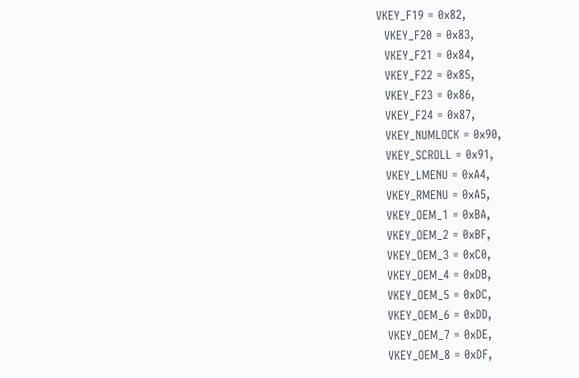VKEY_F19 = 0x82,
  VKEY_F20 = 0x83,
  VKEY_F21 = 0x84,
  VKEY_F22 = 0x85,
  VKEY_F23 = 0x86,
  VKEY_F24 = 0x87,
  VKEY_NUMLOCK = 0x90,
  VKEY_SCROLL = 0x91,
  VKEY_LMENU = 0xA4,
  VKEY_RMENU = 0xA5,
  VKEY_OEM_1 = 0xBA,
  VKEY_OEM_2 = 0xBF,
  VKEY_OEM_3 = 0xC0,
  VKEY_OEM_4 = 0xDB,
  VKEY_OEM_5 = 0xDC,
  VKEY_OEM_6 = 0xDD,
  VKEY_OEM_7 = 0xDE,
  VKEY_OEM_8 = 0xDF,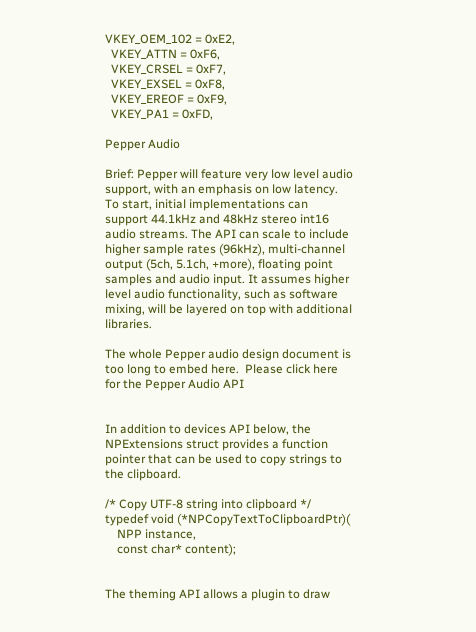VKEY_OEM_102 = 0xE2,
  VKEY_ATTN = 0xF6,
  VKEY_CRSEL = 0xF7,
  VKEY_EXSEL = 0xF8,
  VKEY_EREOF = 0xF9,
  VKEY_PA1 = 0xFD,

Pepper Audio

Brief: Pepper will feature very low level audio support, with an emphasis on low latency. To start, initial implementations can support 44.1kHz and 48kHz stereo int16 audio streams. The API can scale to include higher sample rates (96kHz), multi-channel output (5ch, 5.1ch, +more), floating point samples and audio input. It assumes higher level audio functionality, such as software mixing, will be layered on top with additional libraries.

The whole Pepper audio design document is too long to embed here.  Please click here for the Pepper Audio API


In addition to devices API below, the NPExtensions struct provides a function pointer that can be used to copy strings to the clipboard.

/* Copy UTF-8 string into clipboard */
typedef void (*NPCopyTextToClipboardPtr)(
    NPP instance,
    const char* content);


The theming API allows a plugin to draw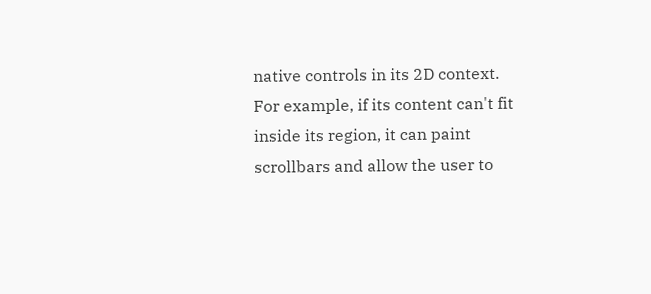native controls in its 2D context. For example, if its content can't fit inside its region, it can paint scrollbars and allow the user to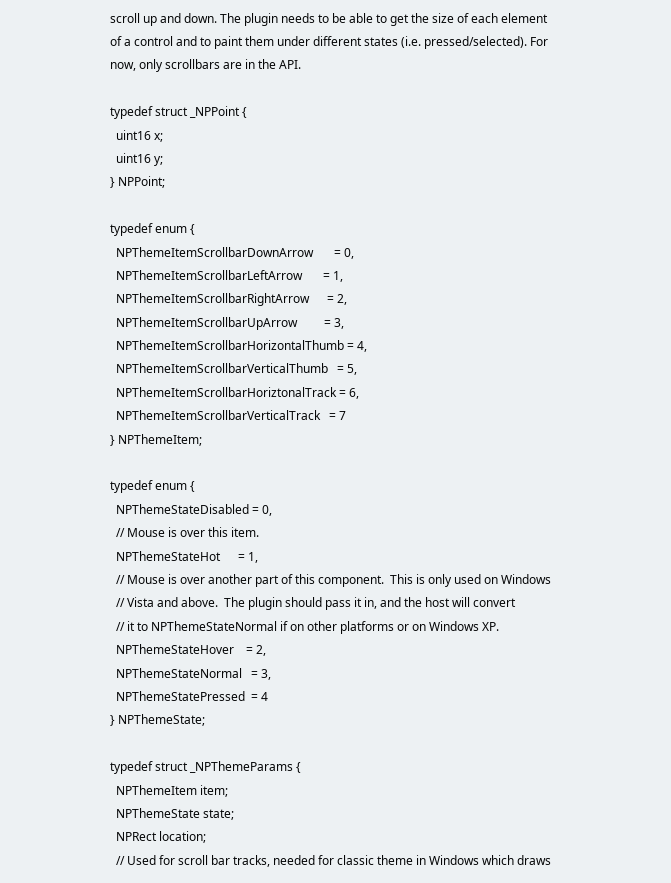scroll up and down. The plugin needs to be able to get the size of each element of a control and to paint them under different states (i.e. pressed/selected). For now, only scrollbars are in the API.

typedef struct _NPPoint {
  uint16 x;
  uint16 y;
} NPPoint;

typedef enum {
  NPThemeItemScrollbarDownArrow       = 0,
  NPThemeItemScrollbarLeftArrow       = 1,
  NPThemeItemScrollbarRightArrow      = 2,
  NPThemeItemScrollbarUpArrow         = 3,
  NPThemeItemScrollbarHorizontalThumb = 4,
  NPThemeItemScrollbarVerticalThumb   = 5,
  NPThemeItemScrollbarHoriztonalTrack = 6,
  NPThemeItemScrollbarVerticalTrack   = 7
} NPThemeItem;

typedef enum {
  NPThemeStateDisabled = 0,
  // Mouse is over this item.
  NPThemeStateHot      = 1,
  // Mouse is over another part of this component.  This is only used on Windows
  // Vista and above.  The plugin should pass it in, and the host will convert
  // it to NPThemeStateNormal if on other platforms or on Windows XP.
  NPThemeStateHover    = 2,
  NPThemeStateNormal   = 3,
  NPThemeStatePressed  = 4
} NPThemeState;

typedef struct _NPThemeParams {
  NPThemeItem item;
  NPThemeState state;
  NPRect location;
  // Used for scroll bar tracks, needed for classic theme in Windows which draws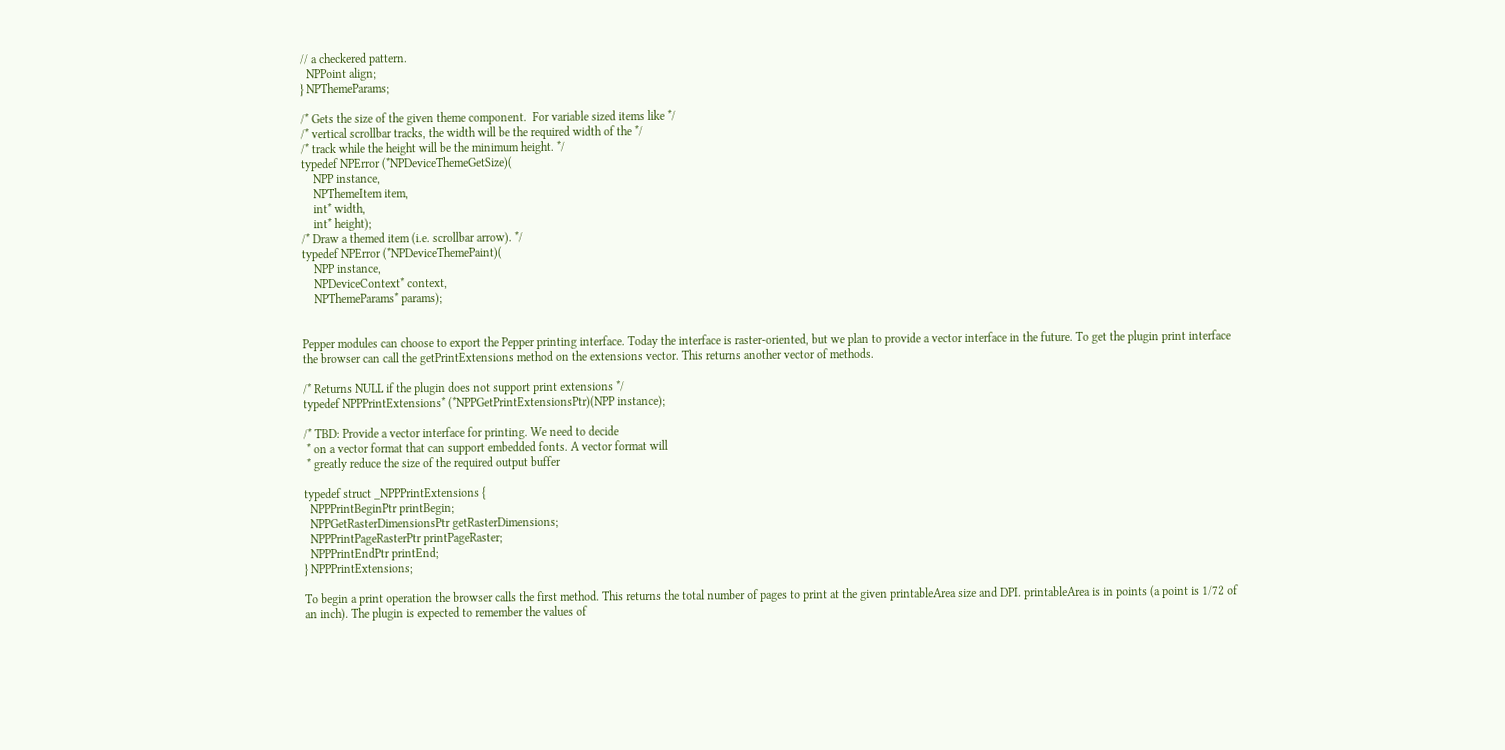// a checkered pattern.
  NPPoint align;
} NPThemeParams;

/* Gets the size of the given theme component.  For variable sized items like */
/* vertical scrollbar tracks, the width will be the required width of the */
/* track while the height will be the minimum height. */
typedef NPError (*NPDeviceThemeGetSize)(
    NPP instance,
    NPThemeItem item,
    int* width,
    int* height);
/* Draw a themed item (i.e. scrollbar arrow). */
typedef NPError (*NPDeviceThemePaint)(
    NPP instance,
    NPDeviceContext* context,
    NPThemeParams* params);


Pepper modules can choose to export the Pepper printing interface. Today the interface is raster-oriented, but we plan to provide a vector interface in the future. To get the plugin print interface the browser can call the getPrintExtensions method on the extensions vector. This returns another vector of methods.

/* Returns NULL if the plugin does not support print extensions */
typedef NPPPrintExtensions* (*NPPGetPrintExtensionsPtr)(NPP instance);

/* TBD: Provide a vector interface for printing. We need to decide
 * on a vector format that can support embedded fonts. A vector format will
 * greatly reduce the size of the required output buffer

typedef struct _NPPPrintExtensions {
  NPPPrintBeginPtr printBegin;
  NPPGetRasterDimensionsPtr getRasterDimensions;
  NPPPrintPageRasterPtr printPageRaster;
  NPPPrintEndPtr printEnd;
} NPPPrintExtensions;

To begin a print operation the browser calls the first method. This returns the total number of pages to print at the given printableArea size and DPI. printableArea is in points (a point is 1/72 of an inch). The plugin is expected to remember the values of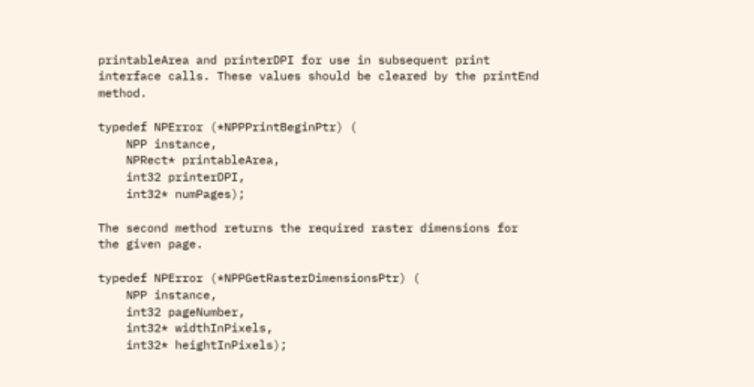printableArea and printerDPI for use in subsequent print interface calls. These values should be cleared by the printEnd method.

typedef NPError (*NPPPrintBeginPtr) (
    NPP instance,
    NPRect* printableArea,
    int32 printerDPI,
    int32* numPages);

The second method returns the required raster dimensions for the given page.

typedef NPError (*NPPGetRasterDimensionsPtr) (
    NPP instance,
    int32 pageNumber,
    int32* widthInPixels,
    int32* heightInPixels);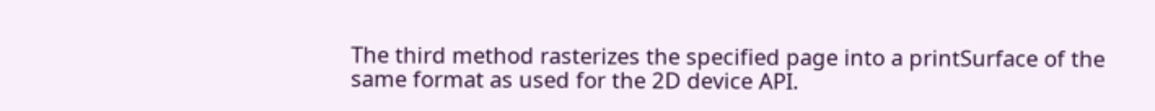The third method rasterizes the specified page into a printSurface of the same format as used for the 2D device API.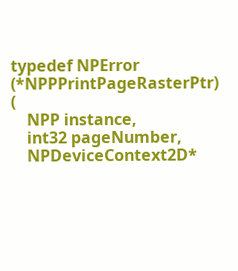typedef NPError (*NPPPrintPageRasterPtr) (
    NPP instance,
    int32 pageNumber,
    NPDeviceContext2D*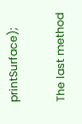printSurface);

The last method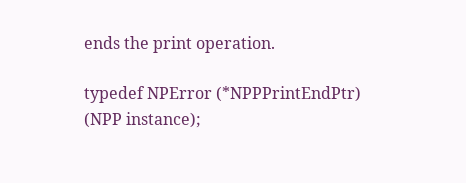ends the print operation.

typedef NPError (*NPPPrintEndPtr) (NPP instance);